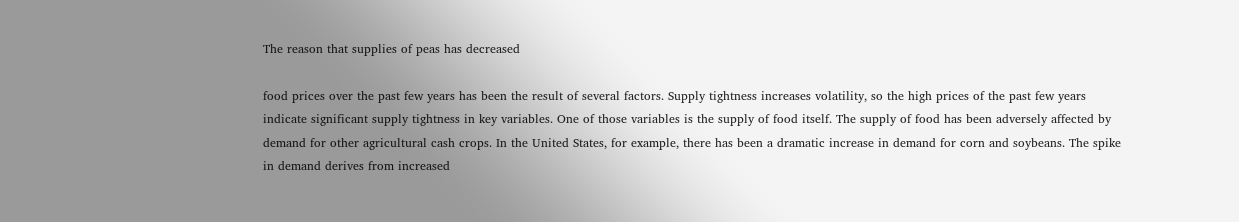The reason that supplies of peas has decreased

food prices over the past few years has been the result of several factors. Supply tightness increases volatility, so the high prices of the past few years indicate significant supply tightness in key variables. One of those variables is the supply of food itself. The supply of food has been adversely affected by demand for other agricultural cash crops. In the United States, for example, there has been a dramatic increase in demand for corn and soybeans. The spike in demand derives from increased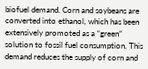biofuel demand. Corn and soybeans are converted into ethanol, which has been extensively promoted as a “green” solution to fossil fuel consumption. This demand reduces the supply of corn and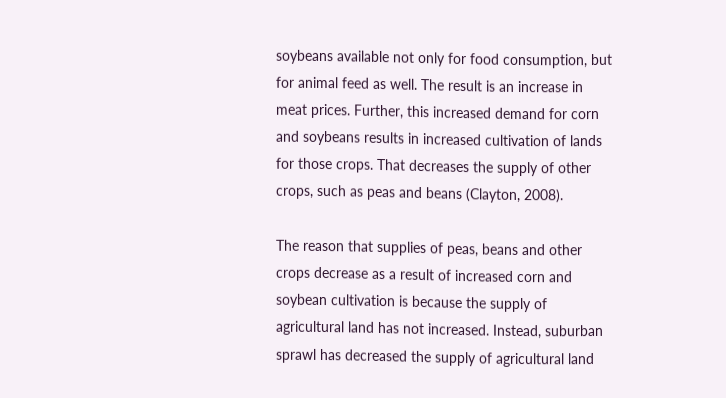soybeans available not only for food consumption, but for animal feed as well. The result is an increase in meat prices. Further, this increased demand for corn and soybeans results in increased cultivation of lands for those crops. That decreases the supply of other crops, such as peas and beans (Clayton, 2008).

The reason that supplies of peas, beans and other crops decrease as a result of increased corn and soybean cultivation is because the supply of agricultural land has not increased. Instead, suburban sprawl has decreased the supply of agricultural land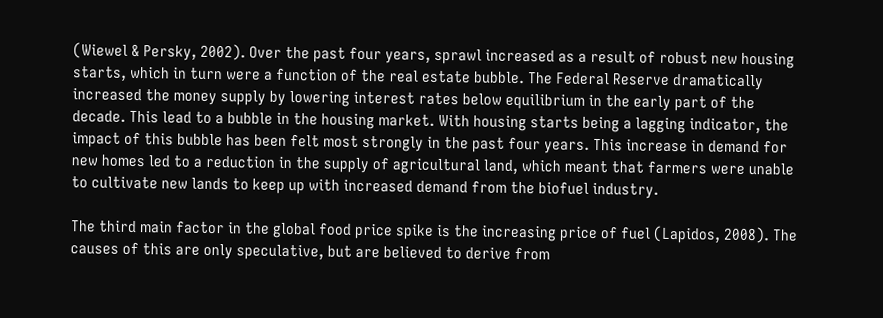(Wiewel & Persky, 2002). Over the past four years, sprawl increased as a result of robust new housing starts, which in turn were a function of the real estate bubble. The Federal Reserve dramatically increased the money supply by lowering interest rates below equilibrium in the early part of the decade. This lead to a bubble in the housing market. With housing starts being a lagging indicator, the impact of this bubble has been felt most strongly in the past four years. This increase in demand for new homes led to a reduction in the supply of agricultural land, which meant that farmers were unable to cultivate new lands to keep up with increased demand from the biofuel industry.

The third main factor in the global food price spike is the increasing price of fuel (Lapidos, 2008). The causes of this are only speculative, but are believed to derive from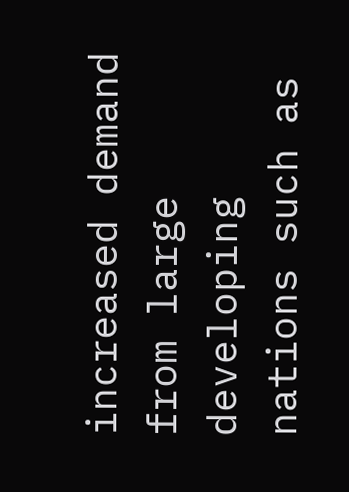increased demand from large developing nations such as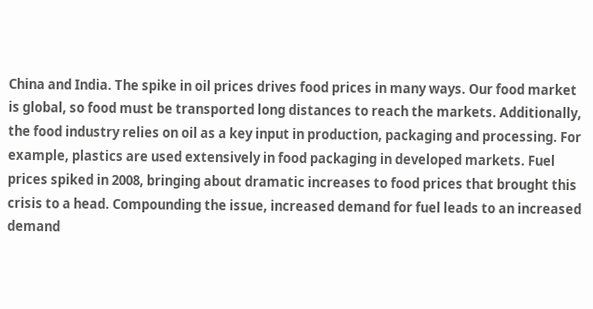China and India. The spike in oil prices drives food prices in many ways. Our food market is global, so food must be transported long distances to reach the markets. Additionally, the food industry relies on oil as a key input in production, packaging and processing. For example, plastics are used extensively in food packaging in developed markets. Fuel prices spiked in 2008, bringing about dramatic increases to food prices that brought this crisis to a head. Compounding the issue, increased demand for fuel leads to an increased demand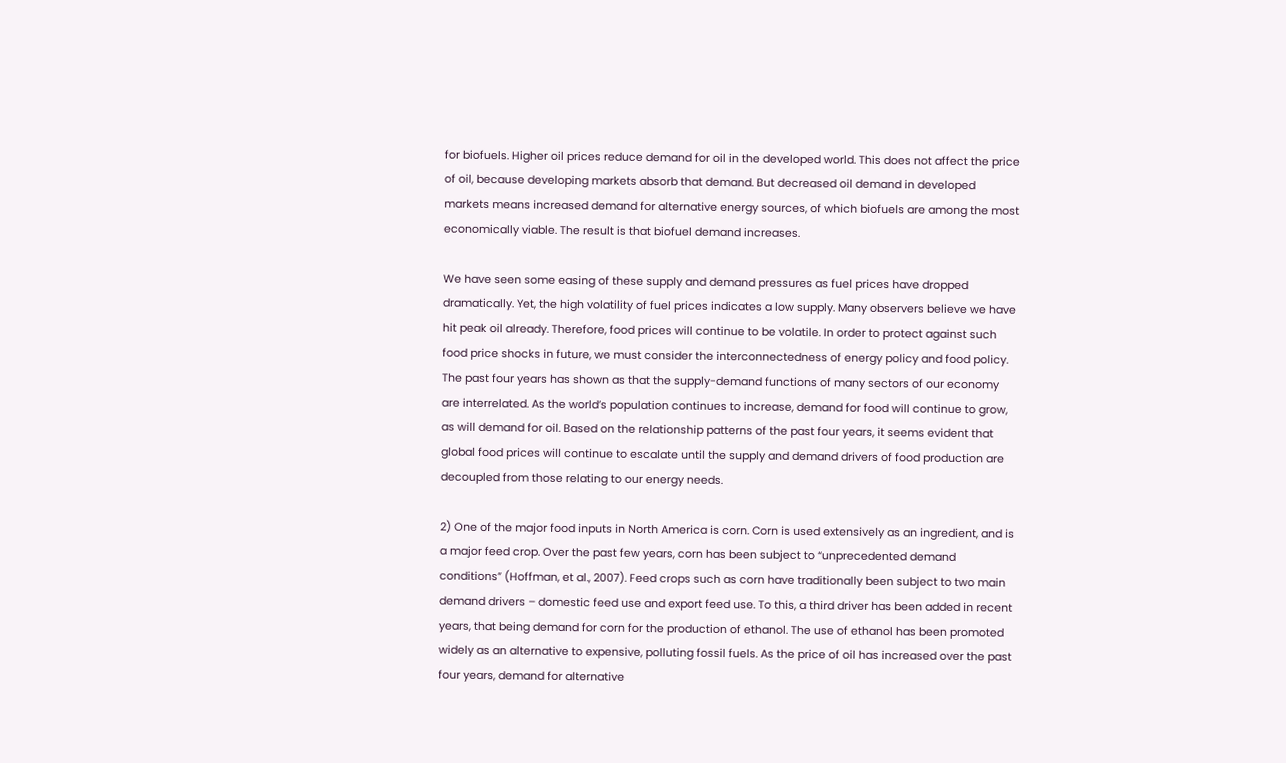for biofuels. Higher oil prices reduce demand for oil in the developed world. This does not affect the price of oil, because developing markets absorb that demand. But decreased oil demand in developed markets means increased demand for alternative energy sources, of which biofuels are among the most economically viable. The result is that biofuel demand increases.

We have seen some easing of these supply and demand pressures as fuel prices have dropped dramatically. Yet, the high volatility of fuel prices indicates a low supply. Many observers believe we have hit peak oil already. Therefore, food prices will continue to be volatile. In order to protect against such food price shocks in future, we must consider the interconnectedness of energy policy and food policy. The past four years has shown as that the supply-demand functions of many sectors of our economy are interrelated. As the world’s population continues to increase, demand for food will continue to grow, as will demand for oil. Based on the relationship patterns of the past four years, it seems evident that global food prices will continue to escalate until the supply and demand drivers of food production are decoupled from those relating to our energy needs.

2) One of the major food inputs in North America is corn. Corn is used extensively as an ingredient, and is a major feed crop. Over the past few years, corn has been subject to “unprecedented demand conditions” (Hoffman, et al., 2007). Feed crops such as corn have traditionally been subject to two main demand drivers – domestic feed use and export feed use. To this, a third driver has been added in recent years, that being demand for corn for the production of ethanol. The use of ethanol has been promoted widely as an alternative to expensive, polluting fossil fuels. As the price of oil has increased over the past four years, demand for alternative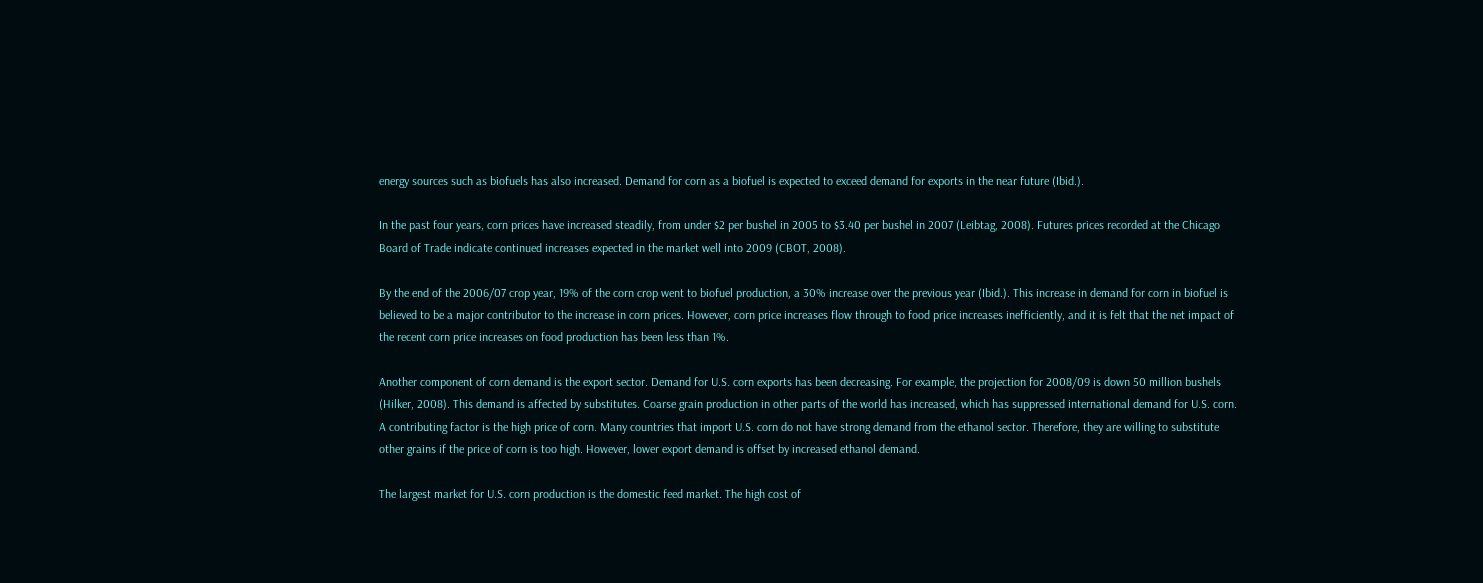energy sources such as biofuels has also increased. Demand for corn as a biofuel is expected to exceed demand for exports in the near future (Ibid.).

In the past four years, corn prices have increased steadily, from under $2 per bushel in 2005 to $3.40 per bushel in 2007 (Leibtag, 2008). Futures prices recorded at the Chicago Board of Trade indicate continued increases expected in the market well into 2009 (CBOT, 2008).

By the end of the 2006/07 crop year, 19% of the corn crop went to biofuel production, a 30% increase over the previous year (Ibid.). This increase in demand for corn in biofuel is believed to be a major contributor to the increase in corn prices. However, corn price increases flow through to food price increases inefficiently, and it is felt that the net impact of the recent corn price increases on food production has been less than 1%.

Another component of corn demand is the export sector. Demand for U.S. corn exports has been decreasing. For example, the projection for 2008/09 is down 50 million bushels (Hilker, 2008). This demand is affected by substitutes. Coarse grain production in other parts of the world has increased, which has suppressed international demand for U.S. corn. A contributing factor is the high price of corn. Many countries that import U.S. corn do not have strong demand from the ethanol sector. Therefore, they are willing to substitute other grains if the price of corn is too high. However, lower export demand is offset by increased ethanol demand.

The largest market for U.S. corn production is the domestic feed market. The high cost of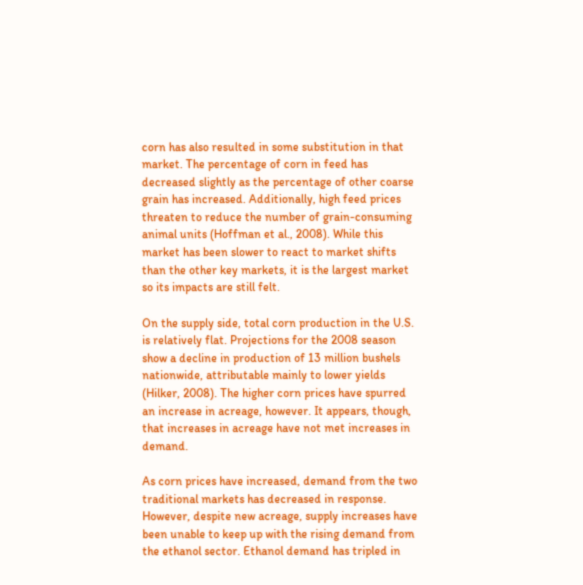corn has also resulted in some substitution in that market. The percentage of corn in feed has decreased slightly as the percentage of other coarse grain has increased. Additionally, high feed prices threaten to reduce the number of grain-consuming animal units (Hoffman et al., 2008). While this market has been slower to react to market shifts than the other key markets, it is the largest market so its impacts are still felt.

On the supply side, total corn production in the U.S. is relatively flat. Projections for the 2008 season show a decline in production of 13 million bushels nationwide, attributable mainly to lower yields (Hilker, 2008). The higher corn prices have spurred an increase in acreage, however. It appears, though, that increases in acreage have not met increases in demand.

As corn prices have increased, demand from the two traditional markets has decreased in response. However, despite new acreage, supply increases have been unable to keep up with the rising demand from the ethanol sector. Ethanol demand has tripled in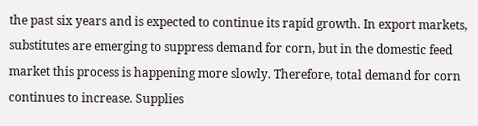the past six years and is expected to continue its rapid growth. In export markets, substitutes are emerging to suppress demand for corn, but in the domestic feed market this process is happening more slowly. Therefore, total demand for corn continues to increase. Supplies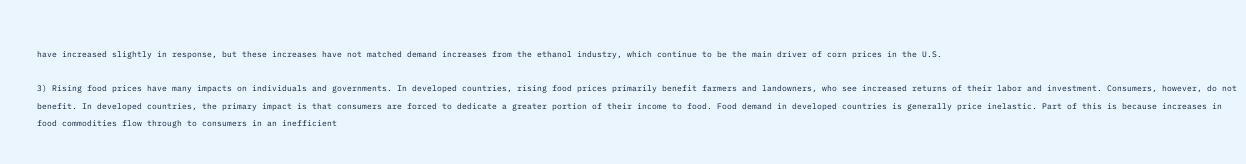have increased slightly in response, but these increases have not matched demand increases from the ethanol industry, which continue to be the main driver of corn prices in the U.S.

3) Rising food prices have many impacts on individuals and governments. In developed countries, rising food prices primarily benefit farmers and landowners, who see increased returns of their labor and investment. Consumers, however, do not benefit. In developed countries, the primary impact is that consumers are forced to dedicate a greater portion of their income to food. Food demand in developed countries is generally price inelastic. Part of this is because increases in food commodities flow through to consumers in an inefficient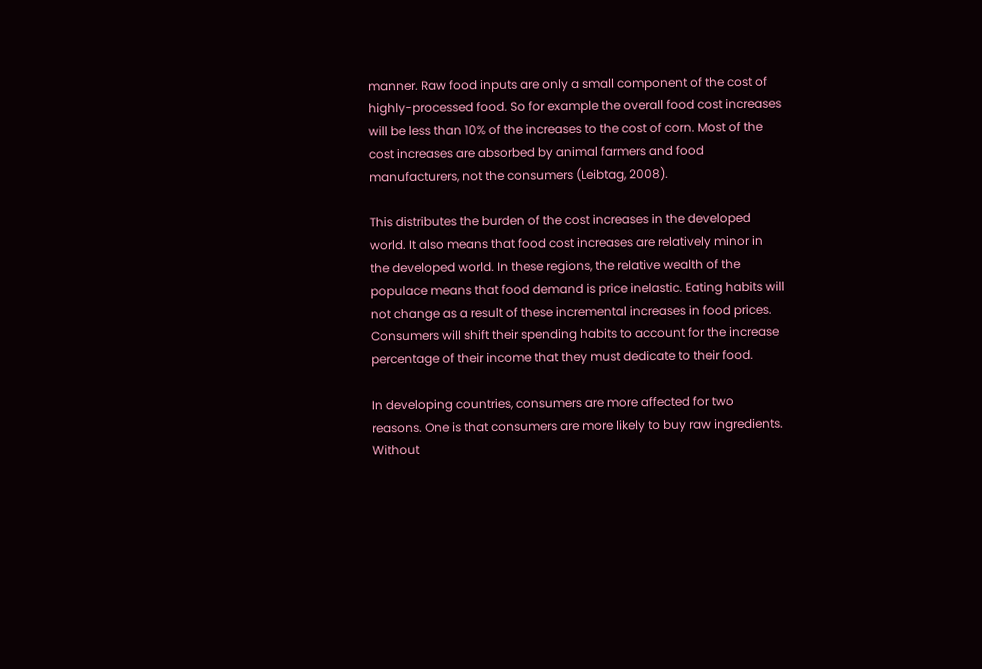manner. Raw food inputs are only a small component of the cost of highly-processed food. So for example the overall food cost increases will be less than 10% of the increases to the cost of corn. Most of the cost increases are absorbed by animal farmers and food manufacturers, not the consumers (Leibtag, 2008).

This distributes the burden of the cost increases in the developed world. It also means that food cost increases are relatively minor in the developed world. In these regions, the relative wealth of the populace means that food demand is price inelastic. Eating habits will not change as a result of these incremental increases in food prices. Consumers will shift their spending habits to account for the increase percentage of their income that they must dedicate to their food.

In developing countries, consumers are more affected for two reasons. One is that consumers are more likely to buy raw ingredients. Without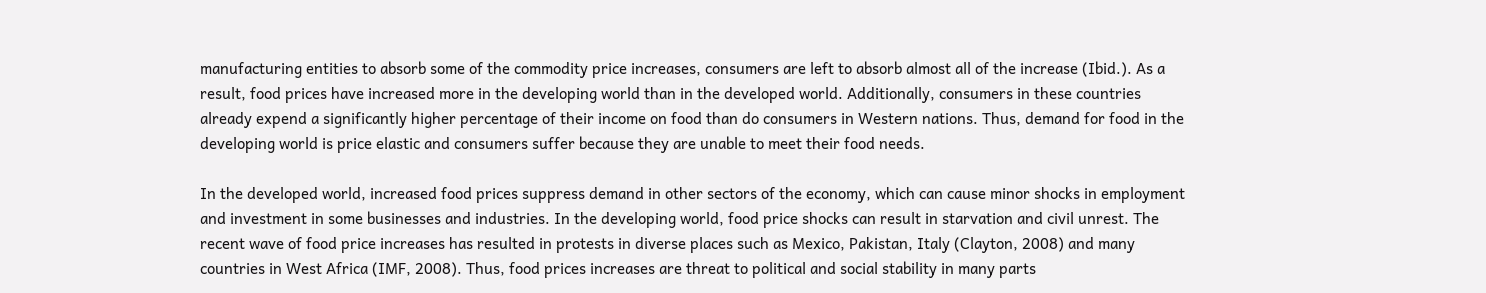manufacturing entities to absorb some of the commodity price increases, consumers are left to absorb almost all of the increase (Ibid.). As a result, food prices have increased more in the developing world than in the developed world. Additionally, consumers in these countries already expend a significantly higher percentage of their income on food than do consumers in Western nations. Thus, demand for food in the developing world is price elastic and consumers suffer because they are unable to meet their food needs.

In the developed world, increased food prices suppress demand in other sectors of the economy, which can cause minor shocks in employment and investment in some businesses and industries. In the developing world, food price shocks can result in starvation and civil unrest. The recent wave of food price increases has resulted in protests in diverse places such as Mexico, Pakistan, Italy (Clayton, 2008) and many countries in West Africa (IMF, 2008). Thus, food prices increases are threat to political and social stability in many parts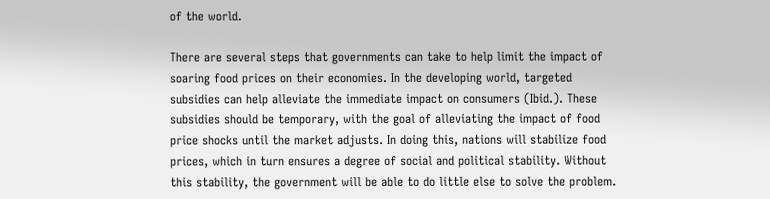of the world.

There are several steps that governments can take to help limit the impact of soaring food prices on their economies. In the developing world, targeted subsidies can help alleviate the immediate impact on consumers (Ibid.). These subsidies should be temporary, with the goal of alleviating the impact of food price shocks until the market adjusts. In doing this, nations will stabilize food prices, which in turn ensures a degree of social and political stability. Without this stability, the government will be able to do little else to solve the problem.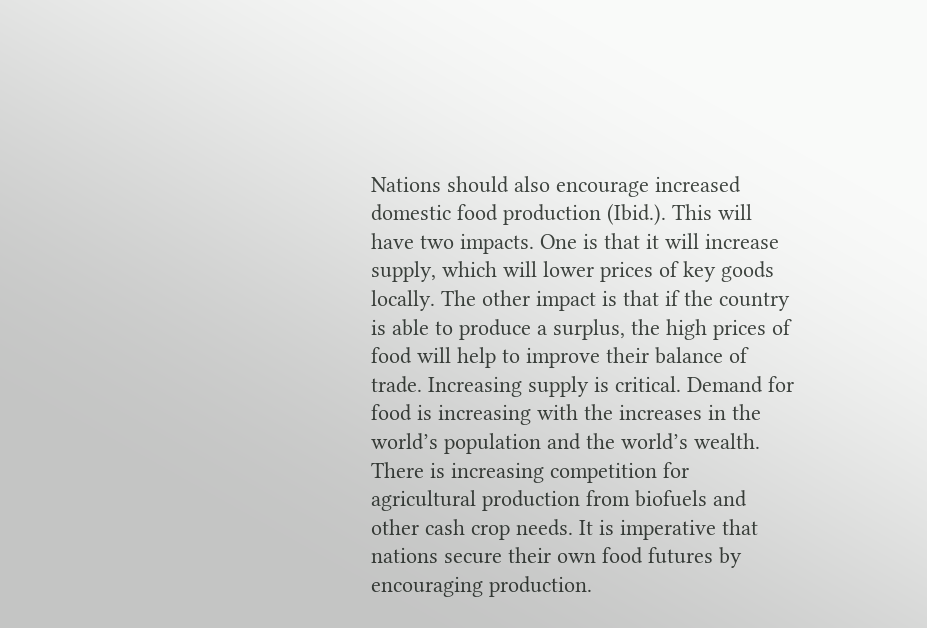Nations should also encourage increased domestic food production (Ibid.). This will have two impacts. One is that it will increase supply, which will lower prices of key goods locally. The other impact is that if the country is able to produce a surplus, the high prices of food will help to improve their balance of trade. Increasing supply is critical. Demand for food is increasing with the increases in the world’s population and the world’s wealth. There is increasing competition for agricultural production from biofuels and other cash crop needs. It is imperative that nations secure their own food futures by encouraging production.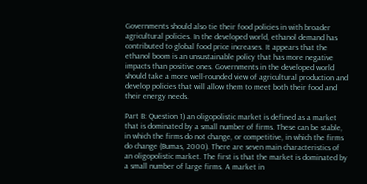Governments should also tie their food policies in with broader agricultural policies. In the developed world, ethanol demand has contributed to global food price increases. It appears that the ethanol boom is an unsustainable policy that has more negative impacts than positive ones. Governments in the developed world should take a more well-rounded view of agricultural production and develop policies that will allow them to meet both their food and their energy needs.

Part B: Question 1) an oligopolistic market is defined as a market that is dominated by a small number of firms. These can be stable, in which the firms do not change, or competitive, in which the firms do change (Bumas, 2000). There are seven main characteristics of an oligopolistic market. The first is that the market is dominated by a small number of large firms. A market in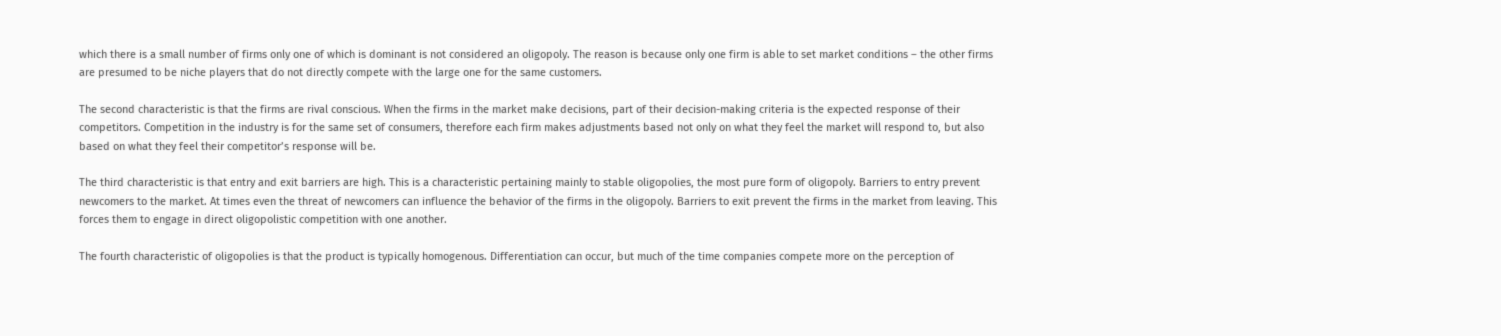which there is a small number of firms only one of which is dominant is not considered an oligopoly. The reason is because only one firm is able to set market conditions – the other firms are presumed to be niche players that do not directly compete with the large one for the same customers.

The second characteristic is that the firms are rival conscious. When the firms in the market make decisions, part of their decision-making criteria is the expected response of their competitors. Competition in the industry is for the same set of consumers, therefore each firm makes adjustments based not only on what they feel the market will respond to, but also based on what they feel their competitor’s response will be.

The third characteristic is that entry and exit barriers are high. This is a characteristic pertaining mainly to stable oligopolies, the most pure form of oligopoly. Barriers to entry prevent newcomers to the market. At times even the threat of newcomers can influence the behavior of the firms in the oligopoly. Barriers to exit prevent the firms in the market from leaving. This forces them to engage in direct oligopolistic competition with one another.

The fourth characteristic of oligopolies is that the product is typically homogenous. Differentiation can occur, but much of the time companies compete more on the perception of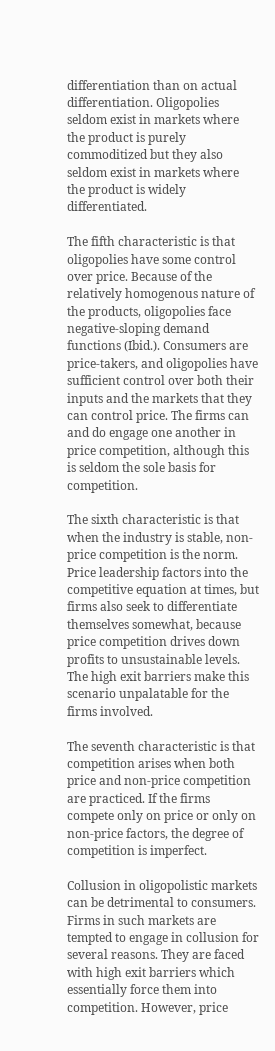differentiation than on actual differentiation. Oligopolies seldom exist in markets where the product is purely commoditized but they also seldom exist in markets where the product is widely differentiated.

The fifth characteristic is that oligopolies have some control over price. Because of the relatively homogenous nature of the products, oligopolies face negative-sloping demand functions (Ibid.). Consumers are price-takers, and oligopolies have sufficient control over both their inputs and the markets that they can control price. The firms can and do engage one another in price competition, although this is seldom the sole basis for competition.

The sixth characteristic is that when the industry is stable, non-price competition is the norm. Price leadership factors into the competitive equation at times, but firms also seek to differentiate themselves somewhat, because price competition drives down profits to unsustainable levels. The high exit barriers make this scenario unpalatable for the firms involved.

The seventh characteristic is that competition arises when both price and non-price competition are practiced. If the firms compete only on price or only on non-price factors, the degree of competition is imperfect.

Collusion in oligopolistic markets can be detrimental to consumers. Firms in such markets are tempted to engage in collusion for several reasons. They are faced with high exit barriers which essentially force them into competition. However, price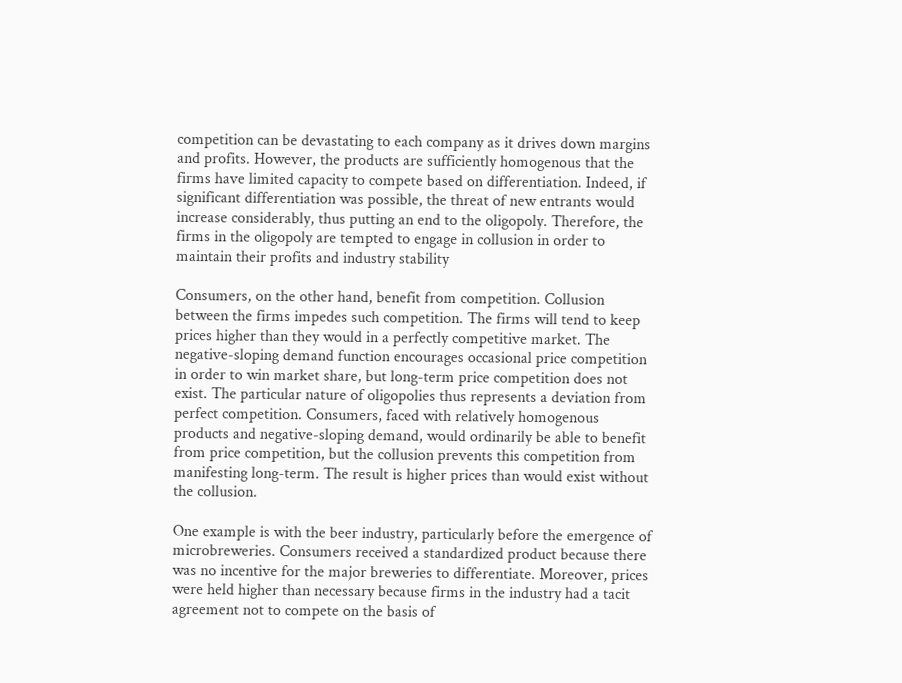competition can be devastating to each company as it drives down margins and profits. However, the products are sufficiently homogenous that the firms have limited capacity to compete based on differentiation. Indeed, if significant differentiation was possible, the threat of new entrants would increase considerably, thus putting an end to the oligopoly. Therefore, the firms in the oligopoly are tempted to engage in collusion in order to maintain their profits and industry stability

Consumers, on the other hand, benefit from competition. Collusion between the firms impedes such competition. The firms will tend to keep prices higher than they would in a perfectly competitive market. The negative-sloping demand function encourages occasional price competition in order to win market share, but long-term price competition does not exist. The particular nature of oligopolies thus represents a deviation from perfect competition. Consumers, faced with relatively homogenous products and negative-sloping demand, would ordinarily be able to benefit from price competition, but the collusion prevents this competition from manifesting long-term. The result is higher prices than would exist without the collusion.

One example is with the beer industry, particularly before the emergence of microbreweries. Consumers received a standardized product because there was no incentive for the major breweries to differentiate. Moreover, prices were held higher than necessary because firms in the industry had a tacit agreement not to compete on the basis of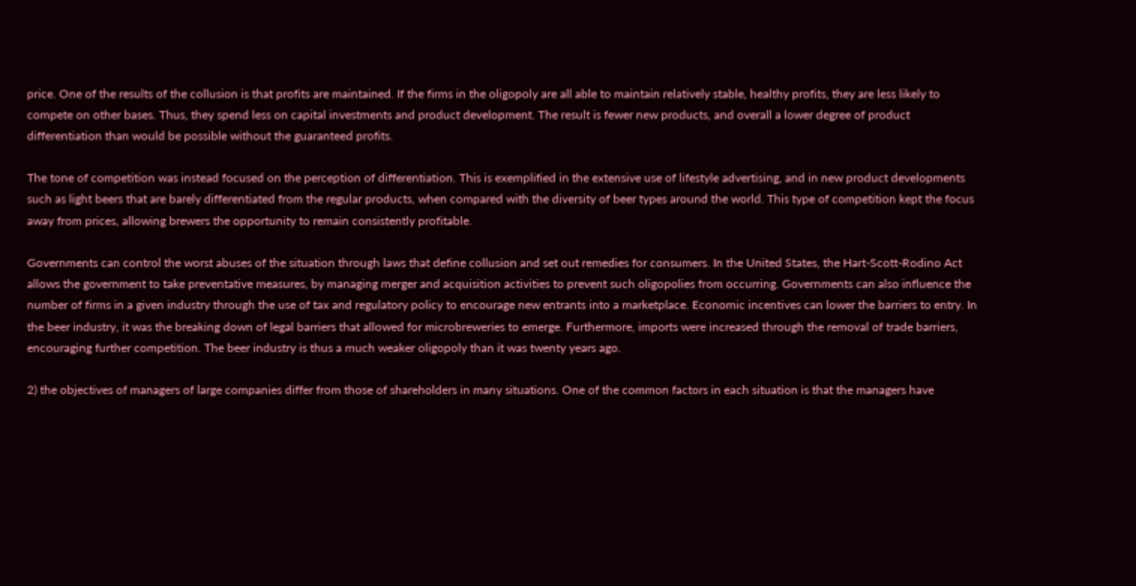price. One of the results of the collusion is that profits are maintained. If the firms in the oligopoly are all able to maintain relatively stable, healthy profits, they are less likely to compete on other bases. Thus, they spend less on capital investments and product development. The result is fewer new products, and overall a lower degree of product differentiation than would be possible without the guaranteed profits.

The tone of competition was instead focused on the perception of differentiation. This is exemplified in the extensive use of lifestyle advertising, and in new product developments such as light beers that are barely differentiated from the regular products, when compared with the diversity of beer types around the world. This type of competition kept the focus away from prices, allowing brewers the opportunity to remain consistently profitable.

Governments can control the worst abuses of the situation through laws that define collusion and set out remedies for consumers. In the United States, the Hart-Scott-Rodino Act allows the government to take preventative measures, by managing merger and acquisition activities to prevent such oligopolies from occurring. Governments can also influence the number of firms in a given industry through the use of tax and regulatory policy to encourage new entrants into a marketplace. Economic incentives can lower the barriers to entry. In the beer industry, it was the breaking down of legal barriers that allowed for microbreweries to emerge. Furthermore, imports were increased through the removal of trade barriers, encouraging further competition. The beer industry is thus a much weaker oligopoly than it was twenty years ago.

2) the objectives of managers of large companies differ from those of shareholders in many situations. One of the common factors in each situation is that the managers have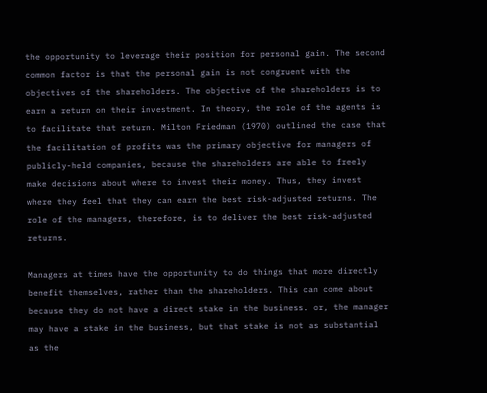the opportunity to leverage their position for personal gain. The second common factor is that the personal gain is not congruent with the objectives of the shareholders. The objective of the shareholders is to earn a return on their investment. In theory, the role of the agents is to facilitate that return. Milton Friedman (1970) outlined the case that the facilitation of profits was the primary objective for managers of publicly-held companies, because the shareholders are able to freely make decisions about where to invest their money. Thus, they invest where they feel that they can earn the best risk-adjusted returns. The role of the managers, therefore, is to deliver the best risk-adjusted returns.

Managers at times have the opportunity to do things that more directly benefit themselves, rather than the shareholders. This can come about because they do not have a direct stake in the business. or, the manager may have a stake in the business, but that stake is not as substantial as the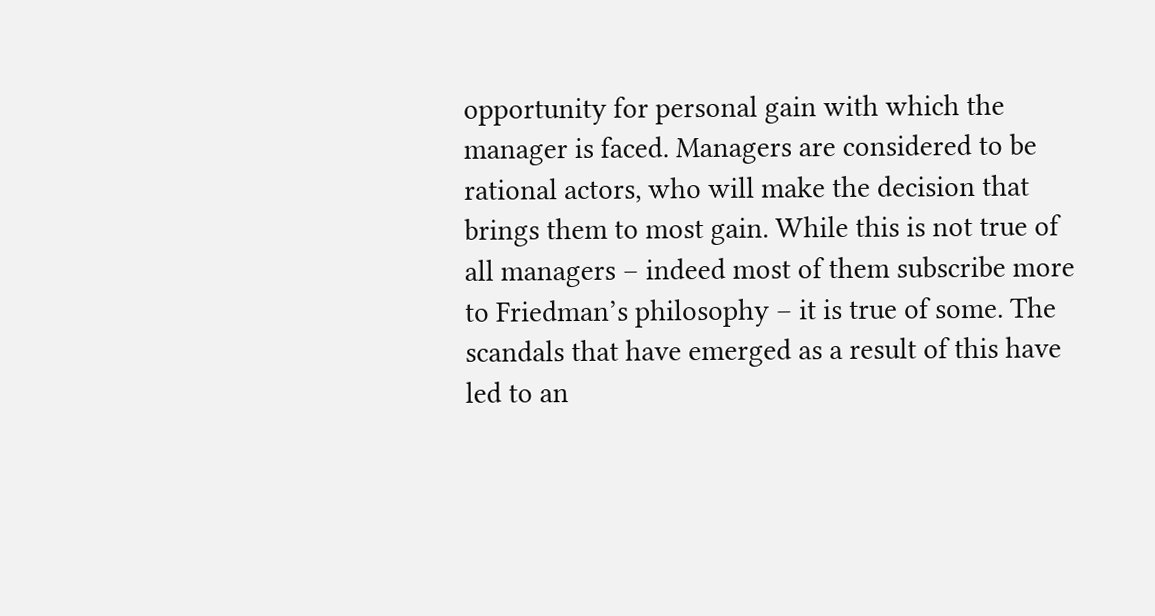opportunity for personal gain with which the manager is faced. Managers are considered to be rational actors, who will make the decision that brings them to most gain. While this is not true of all managers – indeed most of them subscribe more to Friedman’s philosophy – it is true of some. The scandals that have emerged as a result of this have led to an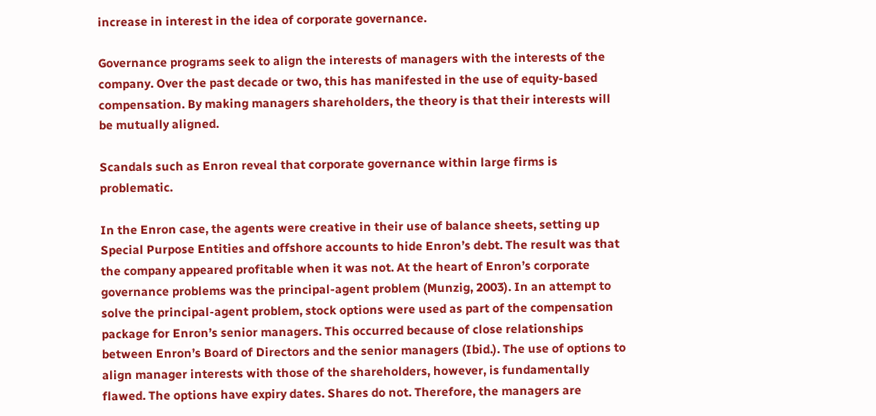increase in interest in the idea of corporate governance.

Governance programs seek to align the interests of managers with the interests of the company. Over the past decade or two, this has manifested in the use of equity-based compensation. By making managers shareholders, the theory is that their interests will be mutually aligned.

Scandals such as Enron reveal that corporate governance within large firms is problematic.

In the Enron case, the agents were creative in their use of balance sheets, setting up Special Purpose Entities and offshore accounts to hide Enron’s debt. The result was that the company appeared profitable when it was not. At the heart of Enron’s corporate governance problems was the principal-agent problem (Munzig, 2003). In an attempt to solve the principal-agent problem, stock options were used as part of the compensation package for Enron’s senior managers. This occurred because of close relationships between Enron’s Board of Directors and the senior managers (Ibid.). The use of options to align manager interests with those of the shareholders, however, is fundamentally flawed. The options have expiry dates. Shares do not. Therefore, the managers are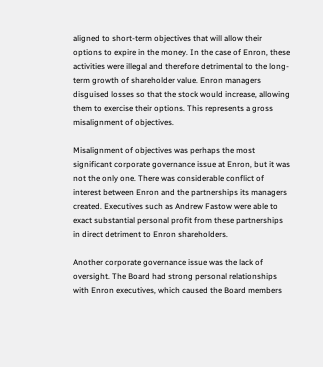aligned to short-term objectives that will allow their options to expire in the money. In the case of Enron, these activities were illegal and therefore detrimental to the long-term growth of shareholder value. Enron managers disguised losses so that the stock would increase, allowing them to exercise their options. This represents a gross misalignment of objectives.

Misalignment of objectives was perhaps the most significant corporate governance issue at Enron, but it was not the only one. There was considerable conflict of interest between Enron and the partnerships its managers created. Executives such as Andrew Fastow were able to exact substantial personal profit from these partnerships in direct detriment to Enron shareholders.

Another corporate governance issue was the lack of oversight. The Board had strong personal relationships with Enron executives, which caused the Board members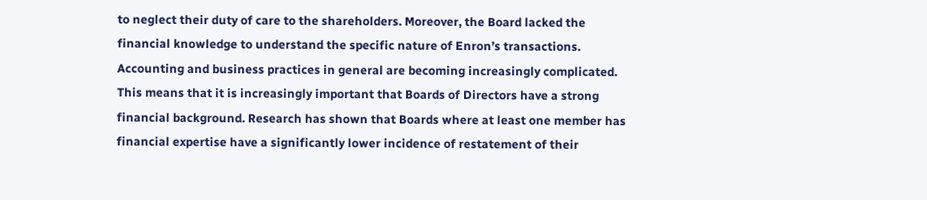to neglect their duty of care to the shareholders. Moreover, the Board lacked the financial knowledge to understand the specific nature of Enron’s transactions. Accounting and business practices in general are becoming increasingly complicated. This means that it is increasingly important that Boards of Directors have a strong financial background. Research has shown that Boards where at least one member has financial expertise have a significantly lower incidence of restatement of their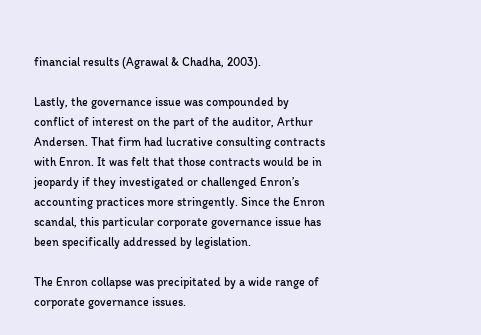financial results (Agrawal & Chadha, 2003).

Lastly, the governance issue was compounded by conflict of interest on the part of the auditor, Arthur Andersen. That firm had lucrative consulting contracts with Enron. It was felt that those contracts would be in jeopardy if they investigated or challenged Enron’s accounting practices more stringently. Since the Enron scandal, this particular corporate governance issue has been specifically addressed by legislation.

The Enron collapse was precipitated by a wide range of corporate governance issues.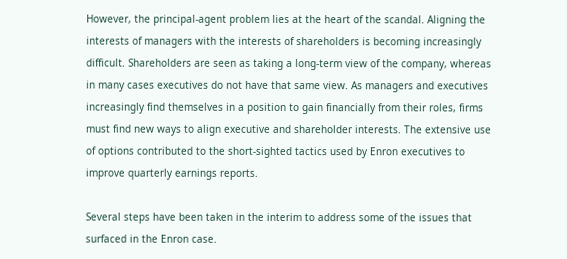However, the principal-agent problem lies at the heart of the scandal. Aligning the interests of managers with the interests of shareholders is becoming increasingly difficult. Shareholders are seen as taking a long-term view of the company, whereas in many cases executives do not have that same view. As managers and executives increasingly find themselves in a position to gain financially from their roles, firms must find new ways to align executive and shareholder interests. The extensive use of options contributed to the short-sighted tactics used by Enron executives to improve quarterly earnings reports.

Several steps have been taken in the interim to address some of the issues that surfaced in the Enron case.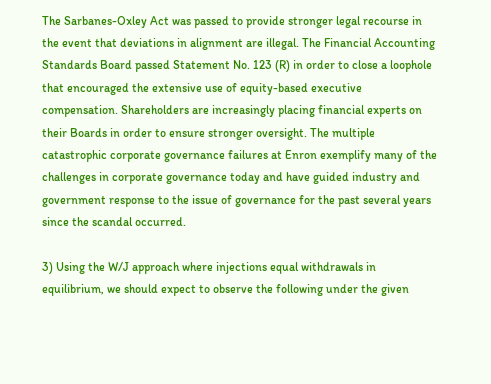The Sarbanes-Oxley Act was passed to provide stronger legal recourse in the event that deviations in alignment are illegal. The Financial Accounting Standards Board passed Statement No. 123 (R) in order to close a loophole that encouraged the extensive use of equity-based executive compensation. Shareholders are increasingly placing financial experts on their Boards in order to ensure stronger oversight. The multiple catastrophic corporate governance failures at Enron exemplify many of the challenges in corporate governance today and have guided industry and government response to the issue of governance for the past several years since the scandal occurred.

3) Using the W/J approach where injections equal withdrawals in equilibrium, we should expect to observe the following under the given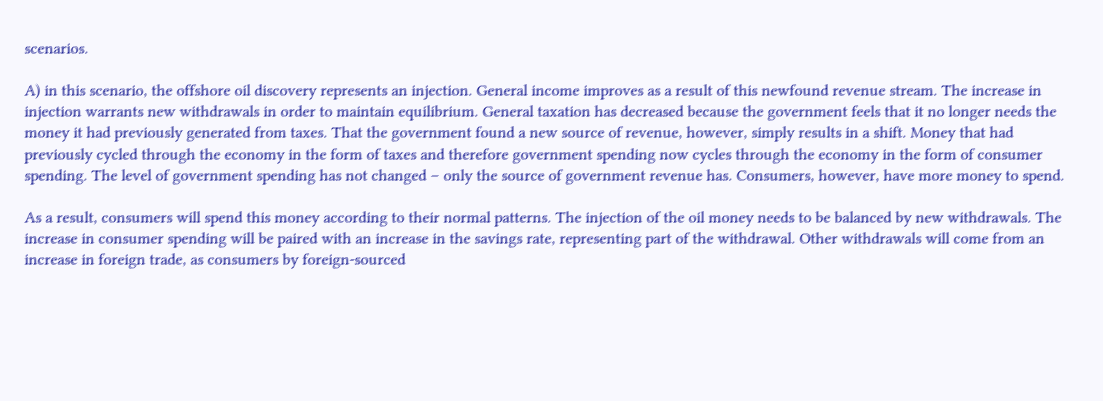scenarios.

A) in this scenario, the offshore oil discovery represents an injection. General income improves as a result of this newfound revenue stream. The increase in injection warrants new withdrawals in order to maintain equilibrium. General taxation has decreased because the government feels that it no longer needs the money it had previously generated from taxes. That the government found a new source of revenue, however, simply results in a shift. Money that had previously cycled through the economy in the form of taxes and therefore government spending now cycles through the economy in the form of consumer spending. The level of government spending has not changed – only the source of government revenue has. Consumers, however, have more money to spend.

As a result, consumers will spend this money according to their normal patterns. The injection of the oil money needs to be balanced by new withdrawals. The increase in consumer spending will be paired with an increase in the savings rate, representing part of the withdrawal. Other withdrawals will come from an increase in foreign trade, as consumers by foreign-sourced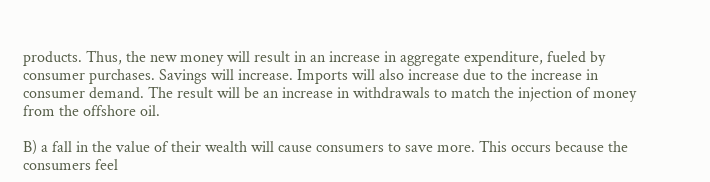products. Thus, the new money will result in an increase in aggregate expenditure, fueled by consumer purchases. Savings will increase. Imports will also increase due to the increase in consumer demand. The result will be an increase in withdrawals to match the injection of money from the offshore oil.

B) a fall in the value of their wealth will cause consumers to save more. This occurs because the consumers feel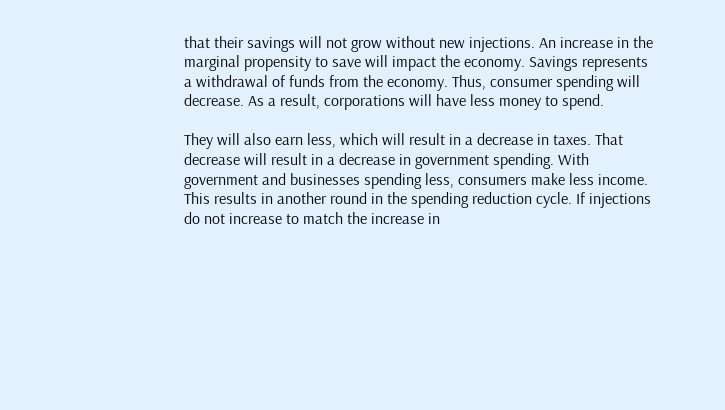that their savings will not grow without new injections. An increase in the marginal propensity to save will impact the economy. Savings represents a withdrawal of funds from the economy. Thus, consumer spending will decrease. As a result, corporations will have less money to spend.

They will also earn less, which will result in a decrease in taxes. That decrease will result in a decrease in government spending. With government and businesses spending less, consumers make less income. This results in another round in the spending reduction cycle. If injections do not increase to match the increase in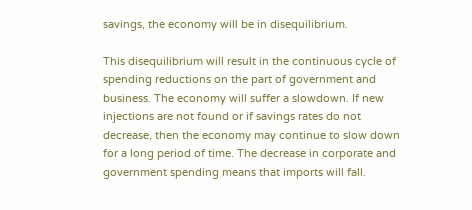savings, the economy will be in disequilibrium.

This disequilibrium will result in the continuous cycle of spending reductions on the part of government and business. The economy will suffer a slowdown. If new injections are not found or if savings rates do not decrease, then the economy may continue to slow down for a long period of time. The decrease in corporate and government spending means that imports will fall.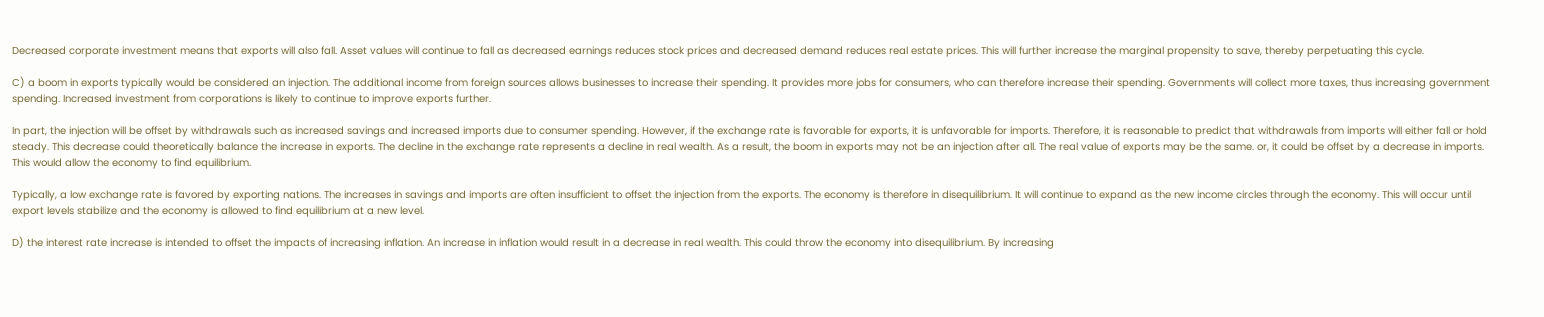Decreased corporate investment means that exports will also fall. Asset values will continue to fall as decreased earnings reduces stock prices and decreased demand reduces real estate prices. This will further increase the marginal propensity to save, thereby perpetuating this cycle.

C) a boom in exports typically would be considered an injection. The additional income from foreign sources allows businesses to increase their spending. It provides more jobs for consumers, who can therefore increase their spending. Governments will collect more taxes, thus increasing government spending. Increased investment from corporations is likely to continue to improve exports further.

In part, the injection will be offset by withdrawals such as increased savings and increased imports due to consumer spending. However, if the exchange rate is favorable for exports, it is unfavorable for imports. Therefore, it is reasonable to predict that withdrawals from imports will either fall or hold steady. This decrease could theoretically balance the increase in exports. The decline in the exchange rate represents a decline in real wealth. As a result, the boom in exports may not be an injection after all. The real value of exports may be the same. or, it could be offset by a decrease in imports. This would allow the economy to find equilibrium.

Typically, a low exchange rate is favored by exporting nations. The increases in savings and imports are often insufficient to offset the injection from the exports. The economy is therefore in disequilibrium. It will continue to expand as the new income circles through the economy. This will occur until export levels stabilize and the economy is allowed to find equilibrium at a new level.

D) the interest rate increase is intended to offset the impacts of increasing inflation. An increase in inflation would result in a decrease in real wealth. This could throw the economy into disequilibrium. By increasing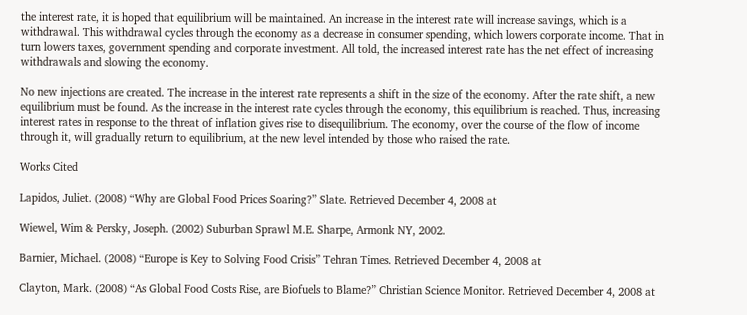the interest rate, it is hoped that equilibrium will be maintained. An increase in the interest rate will increase savings, which is a withdrawal. This withdrawal cycles through the economy as a decrease in consumer spending, which lowers corporate income. That in turn lowers taxes, government spending and corporate investment. All told, the increased interest rate has the net effect of increasing withdrawals and slowing the economy.

No new injections are created. The increase in the interest rate represents a shift in the size of the economy. After the rate shift, a new equilibrium must be found. As the increase in the interest rate cycles through the economy, this equilibrium is reached. Thus, increasing interest rates in response to the threat of inflation gives rise to disequilibrium. The economy, over the course of the flow of income through it, will gradually return to equilibrium, at the new level intended by those who raised the rate.

Works Cited

Lapidos, Juliet. (2008) “Why are Global Food Prices Soaring?” Slate. Retrieved December 4, 2008 at

Wiewel, Wim & Persky, Joseph. (2002) Suburban Sprawl M.E. Sharpe, Armonk NY, 2002.

Barnier, Michael. (2008) “Europe is Key to Solving Food Crisis” Tehran Times. Retrieved December 4, 2008 at

Clayton, Mark. (2008) “As Global Food Costs Rise, are Biofuels to Blame?” Christian Science Monitor. Retrieved December 4, 2008 at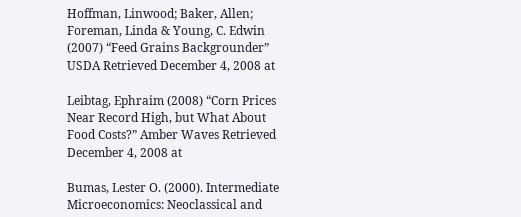Hoffman, Linwood; Baker, Allen; Foreman, Linda & Young, C. Edwin (2007) “Feed Grains Backgrounder” USDA Retrieved December 4, 2008 at

Leibtag, Ephraim (2008) “Corn Prices Near Record High, but What About Food Costs?” Amber Waves Retrieved December 4, 2008 at

Bumas, Lester O. (2000). Intermediate Microeconomics: Neoclassical and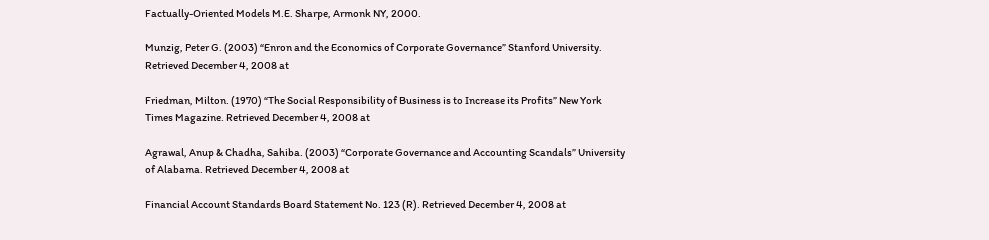Factually-Oriented Models M.E. Sharpe, Armonk NY, 2000.

Munzig, Peter G. (2003) “Enron and the Economics of Corporate Governance” Stanford University. Retrieved December 4, 2008 at

Friedman, Milton. (1970) “The Social Responsibility of Business is to Increase its Profits” New York Times Magazine. Retrieved December 4, 2008 at

Agrawal, Anup & Chadha, Sahiba. (2003) “Corporate Governance and Accounting Scandals” University of Alabama. Retrieved December 4, 2008 at

Financial Account Standards Board Statement No. 123 (R). Retrieved December 4, 2008 at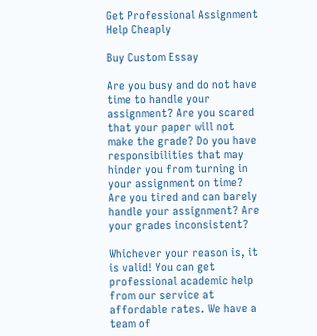Get Professional Assignment Help Cheaply

Buy Custom Essay

Are you busy and do not have time to handle your assignment? Are you scared that your paper will not make the grade? Do you have responsibilities that may hinder you from turning in your assignment on time? Are you tired and can barely handle your assignment? Are your grades inconsistent?

Whichever your reason is, it is valid! You can get professional academic help from our service at affordable rates. We have a team of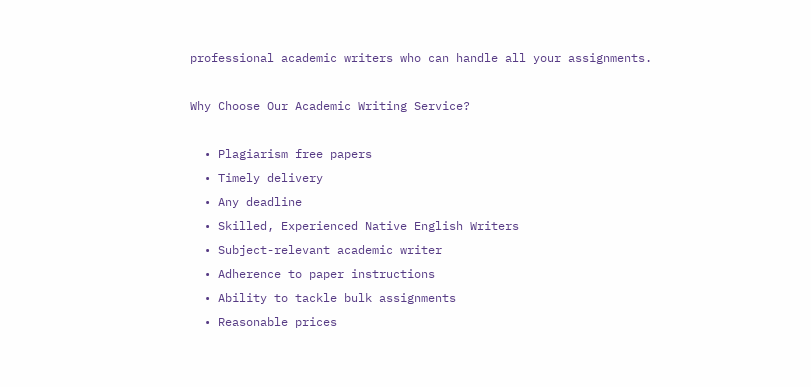professional academic writers who can handle all your assignments.

Why Choose Our Academic Writing Service?

  • Plagiarism free papers
  • Timely delivery
  • Any deadline
  • Skilled, Experienced Native English Writers
  • Subject-relevant academic writer
  • Adherence to paper instructions
  • Ability to tackle bulk assignments
  • Reasonable prices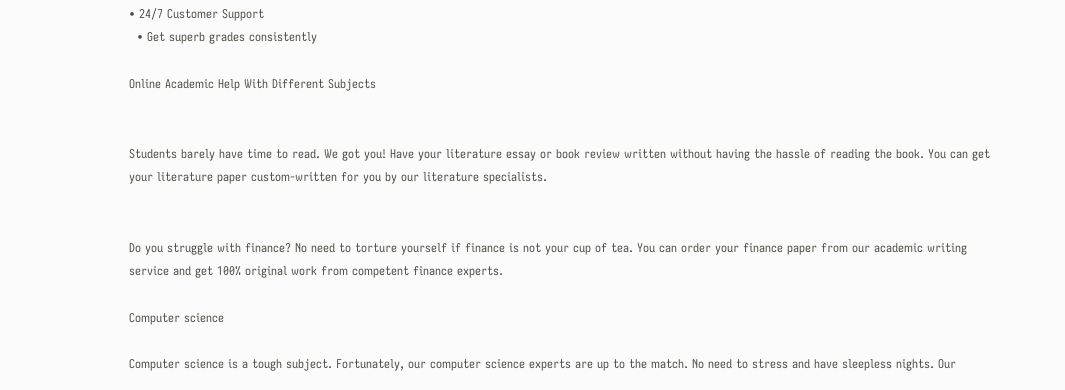• 24/7 Customer Support
  • Get superb grades consistently

Online Academic Help With Different Subjects


Students barely have time to read. We got you! Have your literature essay or book review written without having the hassle of reading the book. You can get your literature paper custom-written for you by our literature specialists.


Do you struggle with finance? No need to torture yourself if finance is not your cup of tea. You can order your finance paper from our academic writing service and get 100% original work from competent finance experts.

Computer science

Computer science is a tough subject. Fortunately, our computer science experts are up to the match. No need to stress and have sleepless nights. Our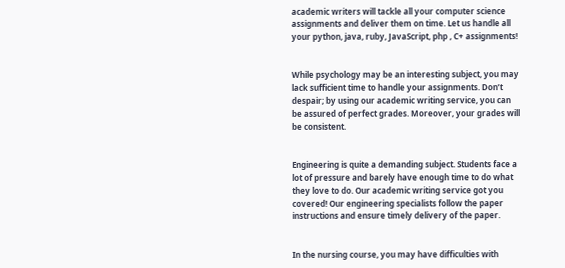academic writers will tackle all your computer science assignments and deliver them on time. Let us handle all your python, java, ruby, JavaScript, php , C+ assignments!


While psychology may be an interesting subject, you may lack sufficient time to handle your assignments. Don’t despair; by using our academic writing service, you can be assured of perfect grades. Moreover, your grades will be consistent.


Engineering is quite a demanding subject. Students face a lot of pressure and barely have enough time to do what they love to do. Our academic writing service got you covered! Our engineering specialists follow the paper instructions and ensure timely delivery of the paper.


In the nursing course, you may have difficulties with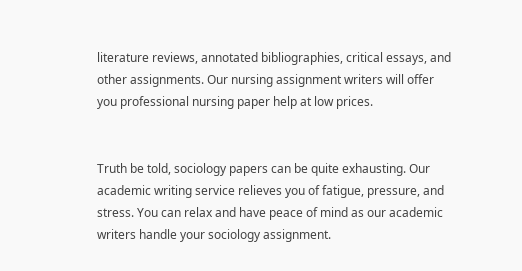literature reviews, annotated bibliographies, critical essays, and other assignments. Our nursing assignment writers will offer you professional nursing paper help at low prices.


Truth be told, sociology papers can be quite exhausting. Our academic writing service relieves you of fatigue, pressure, and stress. You can relax and have peace of mind as our academic writers handle your sociology assignment.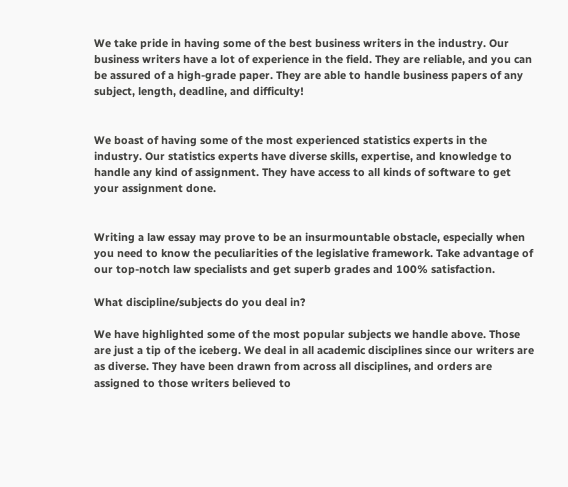We take pride in having some of the best business writers in the industry. Our business writers have a lot of experience in the field. They are reliable, and you can be assured of a high-grade paper. They are able to handle business papers of any subject, length, deadline, and difficulty!


We boast of having some of the most experienced statistics experts in the industry. Our statistics experts have diverse skills, expertise, and knowledge to handle any kind of assignment. They have access to all kinds of software to get your assignment done.


Writing a law essay may prove to be an insurmountable obstacle, especially when you need to know the peculiarities of the legislative framework. Take advantage of our top-notch law specialists and get superb grades and 100% satisfaction.

What discipline/subjects do you deal in?

We have highlighted some of the most popular subjects we handle above. Those are just a tip of the iceberg. We deal in all academic disciplines since our writers are as diverse. They have been drawn from across all disciplines, and orders are assigned to those writers believed to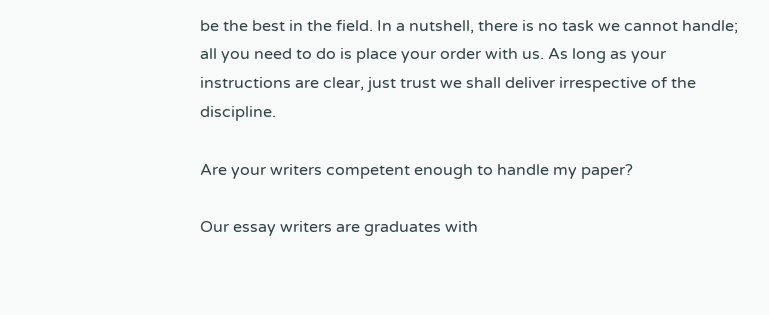be the best in the field. In a nutshell, there is no task we cannot handle; all you need to do is place your order with us. As long as your instructions are clear, just trust we shall deliver irrespective of the discipline.

Are your writers competent enough to handle my paper?

Our essay writers are graduates with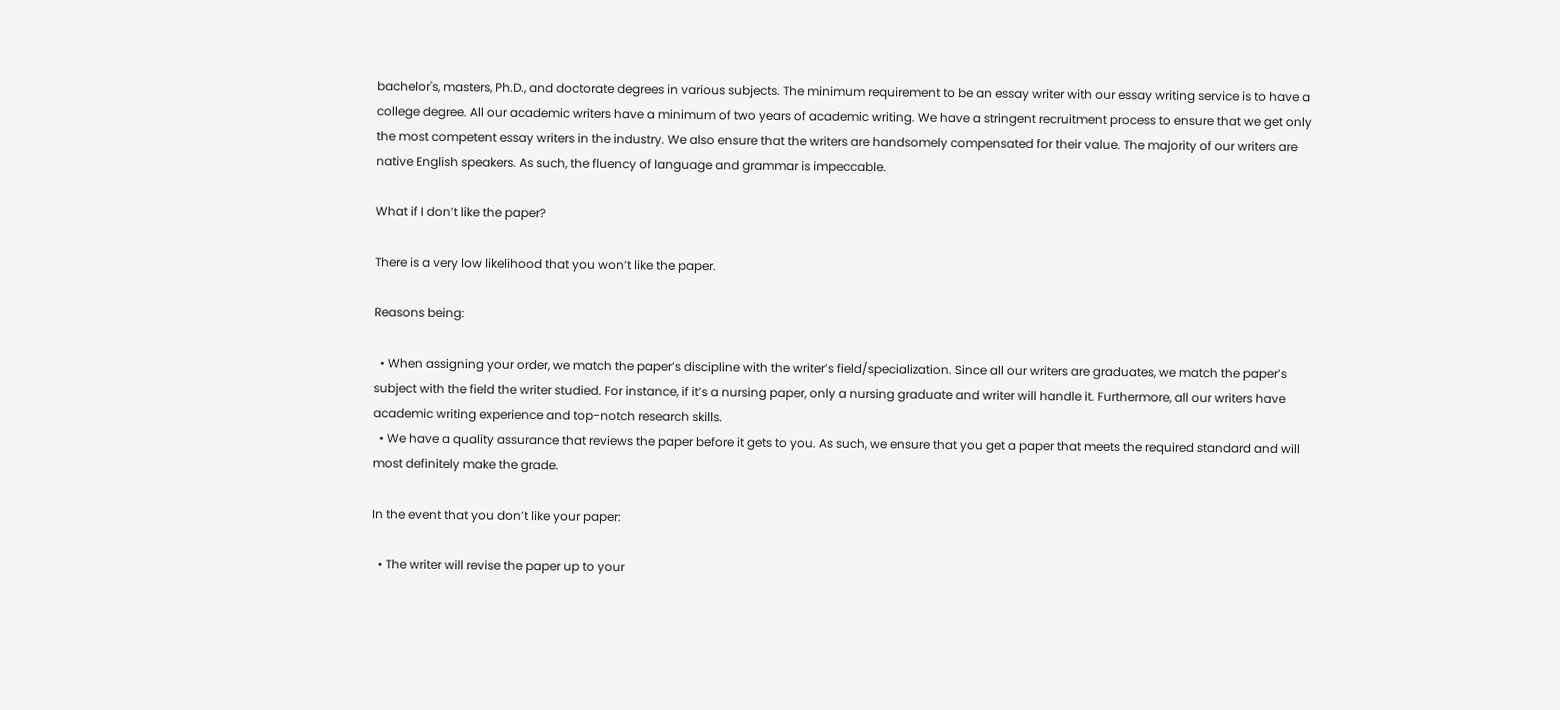bachelor's, masters, Ph.D., and doctorate degrees in various subjects. The minimum requirement to be an essay writer with our essay writing service is to have a college degree. All our academic writers have a minimum of two years of academic writing. We have a stringent recruitment process to ensure that we get only the most competent essay writers in the industry. We also ensure that the writers are handsomely compensated for their value. The majority of our writers are native English speakers. As such, the fluency of language and grammar is impeccable.

What if I don’t like the paper?

There is a very low likelihood that you won’t like the paper.

Reasons being:

  • When assigning your order, we match the paper’s discipline with the writer’s field/specialization. Since all our writers are graduates, we match the paper’s subject with the field the writer studied. For instance, if it’s a nursing paper, only a nursing graduate and writer will handle it. Furthermore, all our writers have academic writing experience and top-notch research skills.
  • We have a quality assurance that reviews the paper before it gets to you. As such, we ensure that you get a paper that meets the required standard and will most definitely make the grade.

In the event that you don’t like your paper:

  • The writer will revise the paper up to your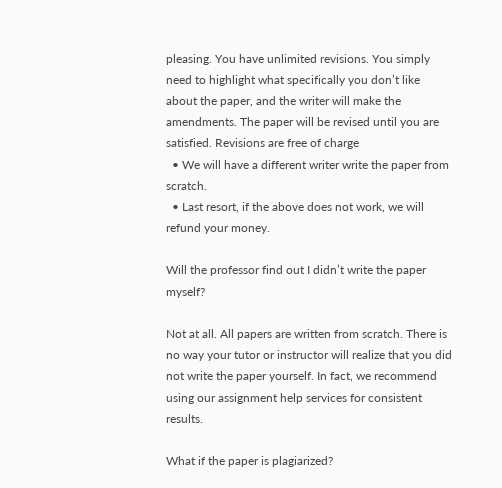pleasing. You have unlimited revisions. You simply need to highlight what specifically you don’t like about the paper, and the writer will make the amendments. The paper will be revised until you are satisfied. Revisions are free of charge
  • We will have a different writer write the paper from scratch.
  • Last resort, if the above does not work, we will refund your money.

Will the professor find out I didn’t write the paper myself?

Not at all. All papers are written from scratch. There is no way your tutor or instructor will realize that you did not write the paper yourself. In fact, we recommend using our assignment help services for consistent results.

What if the paper is plagiarized?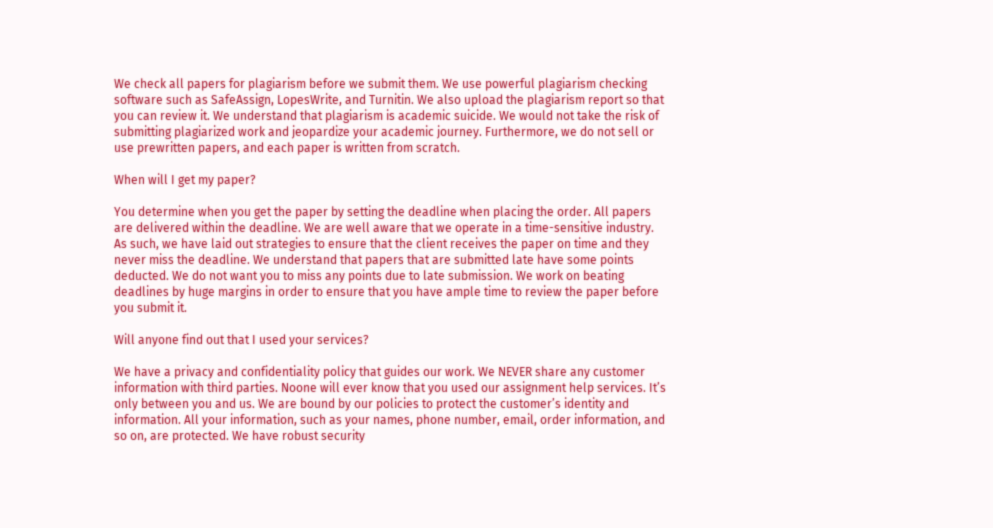We check all papers for plagiarism before we submit them. We use powerful plagiarism checking software such as SafeAssign, LopesWrite, and Turnitin. We also upload the plagiarism report so that you can review it. We understand that plagiarism is academic suicide. We would not take the risk of submitting plagiarized work and jeopardize your academic journey. Furthermore, we do not sell or use prewritten papers, and each paper is written from scratch.

When will I get my paper?

You determine when you get the paper by setting the deadline when placing the order. All papers are delivered within the deadline. We are well aware that we operate in a time-sensitive industry. As such, we have laid out strategies to ensure that the client receives the paper on time and they never miss the deadline. We understand that papers that are submitted late have some points deducted. We do not want you to miss any points due to late submission. We work on beating deadlines by huge margins in order to ensure that you have ample time to review the paper before you submit it.

Will anyone find out that I used your services?

We have a privacy and confidentiality policy that guides our work. We NEVER share any customer information with third parties. Noone will ever know that you used our assignment help services. It’s only between you and us. We are bound by our policies to protect the customer’s identity and information. All your information, such as your names, phone number, email, order information, and so on, are protected. We have robust security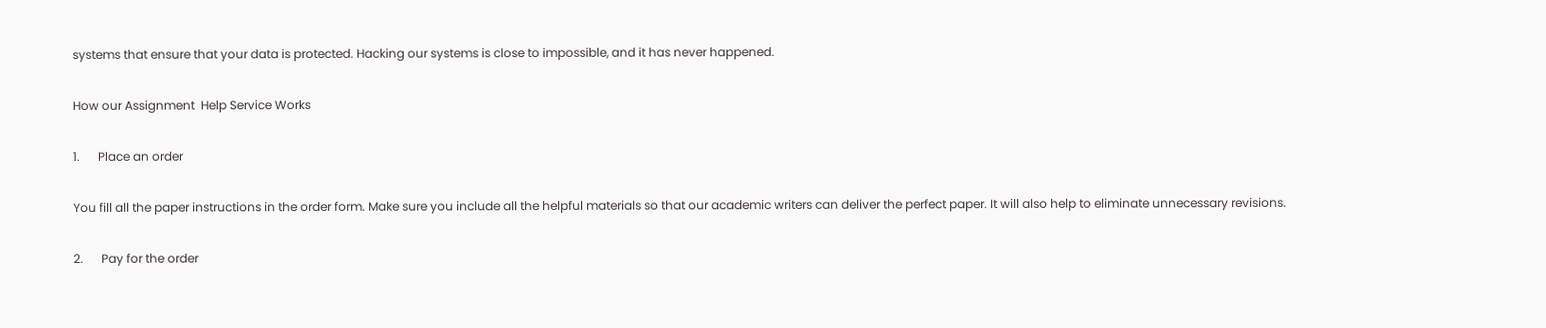systems that ensure that your data is protected. Hacking our systems is close to impossible, and it has never happened.

How our Assignment  Help Service Works

1.      Place an order

You fill all the paper instructions in the order form. Make sure you include all the helpful materials so that our academic writers can deliver the perfect paper. It will also help to eliminate unnecessary revisions.

2.      Pay for the order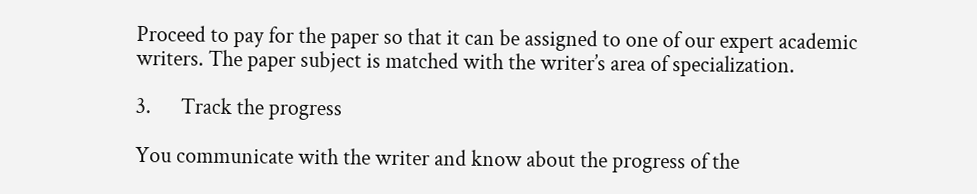Proceed to pay for the paper so that it can be assigned to one of our expert academic writers. The paper subject is matched with the writer’s area of specialization.

3.      Track the progress

You communicate with the writer and know about the progress of the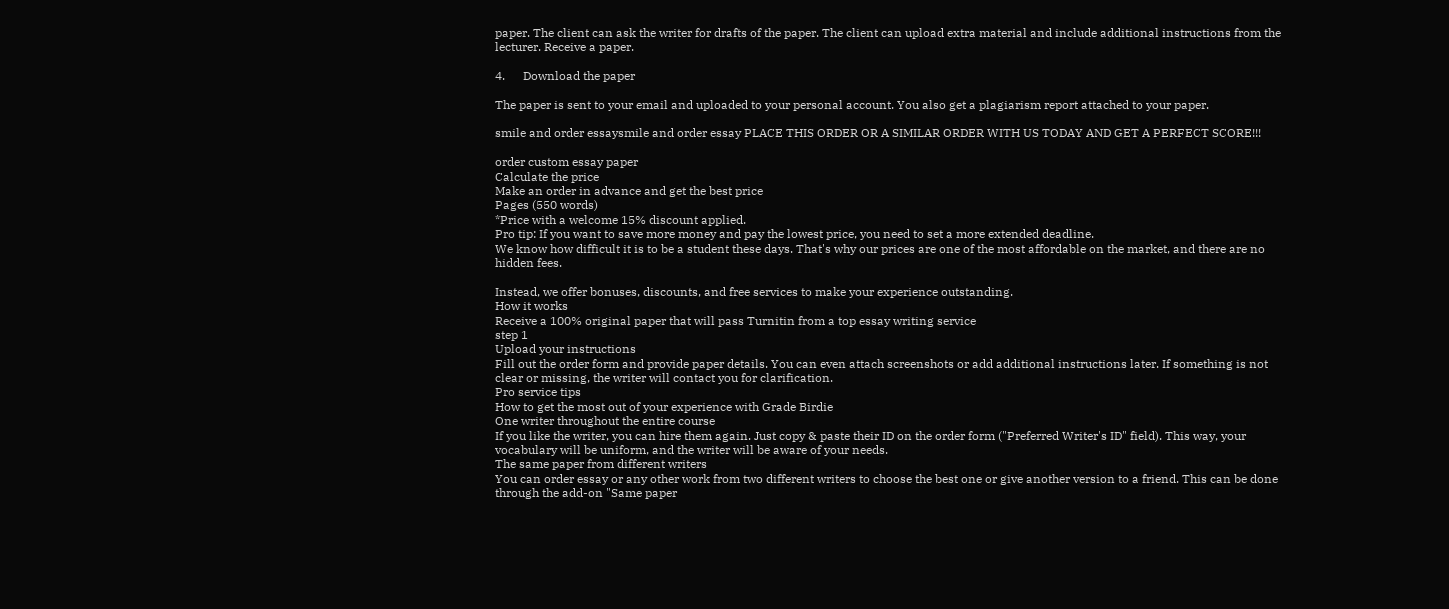paper. The client can ask the writer for drafts of the paper. The client can upload extra material and include additional instructions from the lecturer. Receive a paper.

4.      Download the paper

The paper is sent to your email and uploaded to your personal account. You also get a plagiarism report attached to your paper.

smile and order essaysmile and order essay PLACE THIS ORDER OR A SIMILAR ORDER WITH US TODAY AND GET A PERFECT SCORE!!!

order custom essay paper
Calculate the price
Make an order in advance and get the best price
Pages (550 words)
*Price with a welcome 15% discount applied.
Pro tip: If you want to save more money and pay the lowest price, you need to set a more extended deadline.
We know how difficult it is to be a student these days. That's why our prices are one of the most affordable on the market, and there are no hidden fees.

Instead, we offer bonuses, discounts, and free services to make your experience outstanding.
How it works
Receive a 100% original paper that will pass Turnitin from a top essay writing service
step 1
Upload your instructions
Fill out the order form and provide paper details. You can even attach screenshots or add additional instructions later. If something is not clear or missing, the writer will contact you for clarification.
Pro service tips
How to get the most out of your experience with Grade Birdie
One writer throughout the entire course
If you like the writer, you can hire them again. Just copy & paste their ID on the order form ("Preferred Writer's ID" field). This way, your vocabulary will be uniform, and the writer will be aware of your needs.
The same paper from different writers
You can order essay or any other work from two different writers to choose the best one or give another version to a friend. This can be done through the add-on "Same paper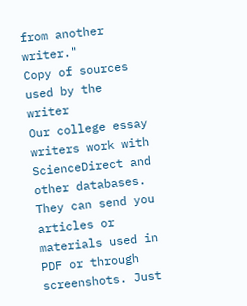from another writer."
Copy of sources used by the writer
Our college essay writers work with ScienceDirect and other databases. They can send you articles or materials used in PDF or through screenshots. Just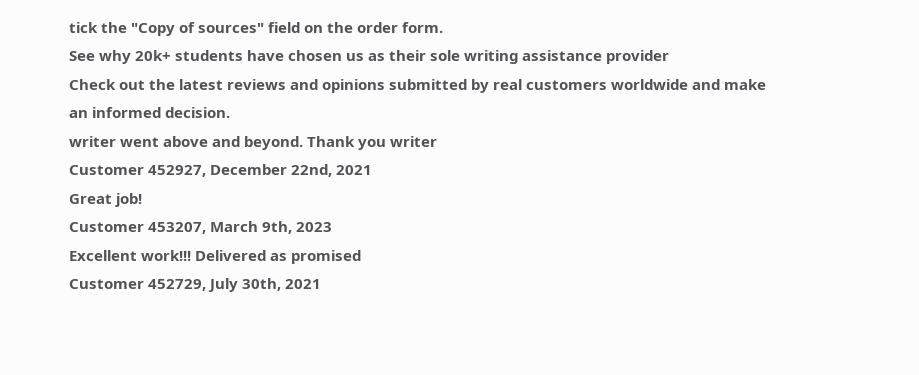tick the "Copy of sources" field on the order form.
See why 20k+ students have chosen us as their sole writing assistance provider
Check out the latest reviews and opinions submitted by real customers worldwide and make an informed decision.
writer went above and beyond. Thank you writer
Customer 452927, December 22nd, 2021
Great job!
Customer 453207, March 9th, 2023
Excellent work!!! Delivered as promised
Customer 452729, July 30th, 2021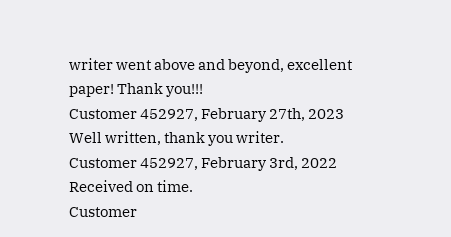writer went above and beyond, excellent paper! Thank you!!!
Customer 452927, February 27th, 2023
Well written, thank you writer.
Customer 452927, February 3rd, 2022
Received on time.
Customer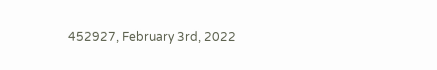452927, February 3rd, 2022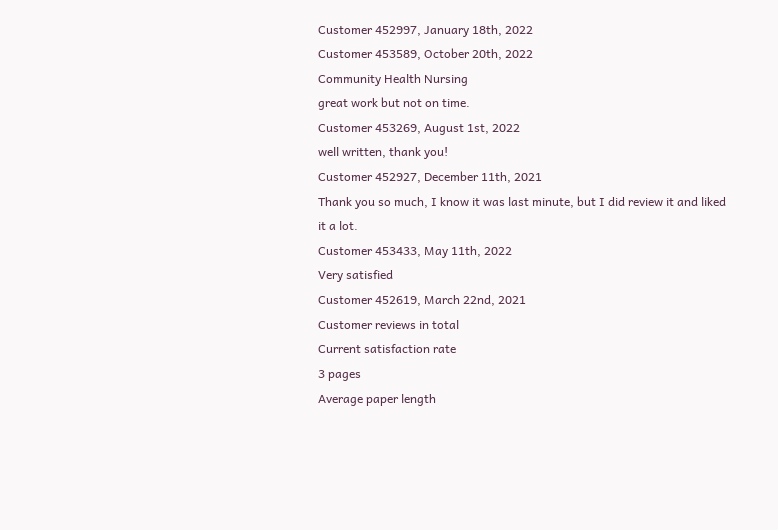Customer 452997, January 18th, 2022
Customer 453589, October 20th, 2022
Community Health Nursing
great work but not on time.
Customer 453269, August 1st, 2022
well written, thank you!
Customer 452927, December 11th, 2021
Thank you so much, I know it was last minute, but I did review it and liked it a lot.
Customer 453433, May 11th, 2022
Very satisfied
Customer 452619, March 22nd, 2021
Customer reviews in total
Current satisfaction rate
3 pages
Average paper length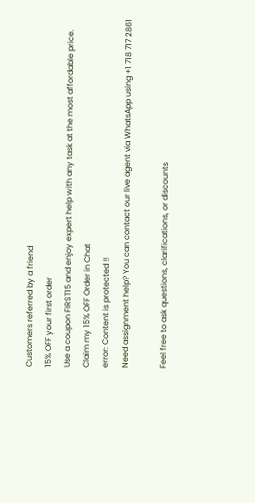Customers referred by a friend
15% OFF your first order
Use a coupon FIRST15 and enjoy expert help with any task at the most affordable price.
Claim my 15% OFF Order in Chat
error: Content is protected !!
Need assignment help? You can contact our live agent via WhatsApp using +1 718 717 2861

Feel free to ask questions, clarifications, or discounts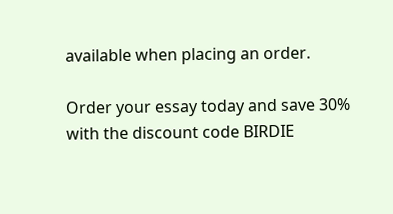available when placing an order.

Order your essay today and save 30% with the discount code BIRDIE